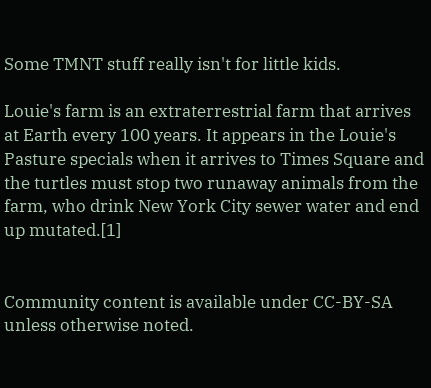Some TMNT stuff really isn't for little kids.

Louie's farm is an extraterrestrial farm that arrives at Earth every 100 years. It appears in the Louie's Pasture specials when it arrives to Times Square and the turtles must stop two runaway animals from the farm, who drink New York City sewer water and end up mutated.[1]


Community content is available under CC-BY-SA unless otherwise noted.